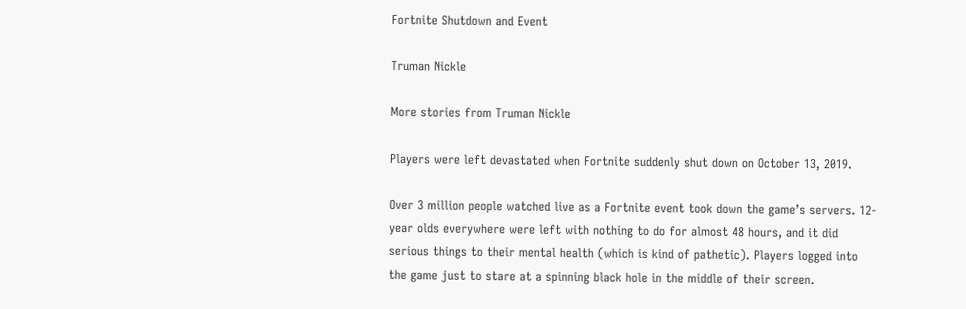Fortnite Shutdown and Event

Truman Nickle

More stories from Truman Nickle

Players were left devastated when Fortnite suddenly shut down on October 13, 2019.

Over 3 million people watched live as a Fortnite event took down the game’s servers. 12-year olds everywhere were left with nothing to do for almost 48 hours, and it did serious things to their mental health (which is kind of pathetic). Players logged into the game just to stare at a spinning black hole in the middle of their screen.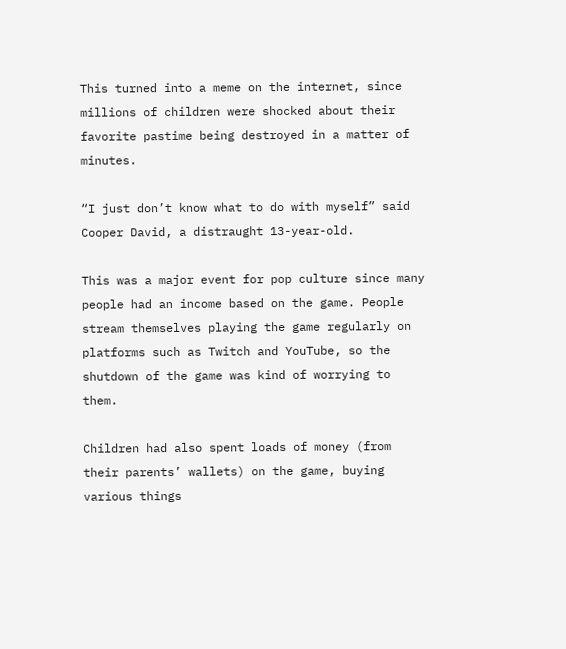This turned into a meme on the internet, since millions of children were shocked about their favorite pastime being destroyed in a matter of minutes.

“I just don’t know what to do with myself” said Cooper David, a distraught 13-year-old.

This was a major event for pop culture since many people had an income based on the game. People stream themselves playing the game regularly on platforms such as Twitch and YouTube, so the shutdown of the game was kind of worrying to them.

Children had also spent loads of money (from their parents’ wallets) on the game, buying various things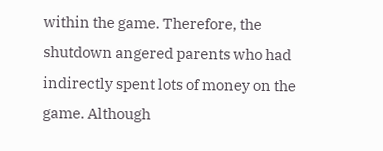within the game. Therefore, the shutdown angered parents who had indirectly spent lots of money on the game. Although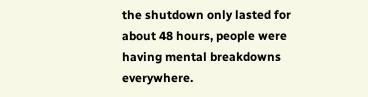the shutdown only lasted for about 48 hours, people were having mental breakdowns everywhere.